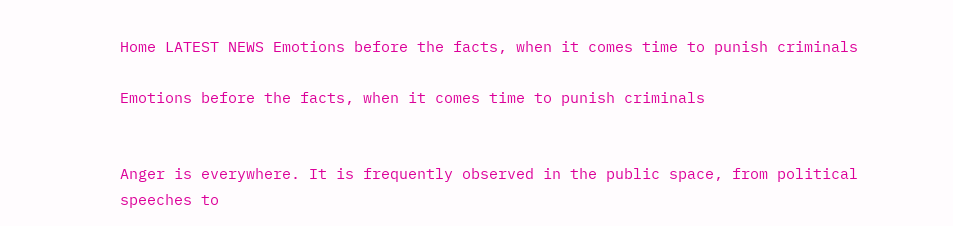Home LATEST NEWS Emotions before the facts, when it comes time to punish criminals

Emotions before the facts, when it comes time to punish criminals


Anger is everywhere. It is frequently observed in the public space, from political speeches to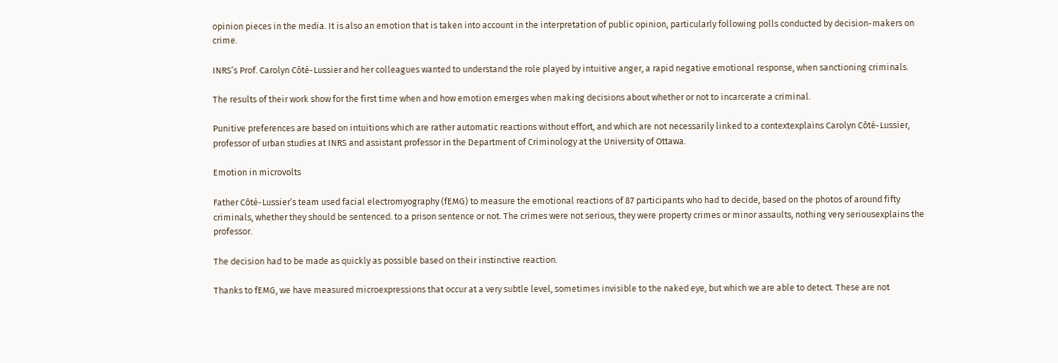opinion pieces in the media. It is also an emotion that is taken into account in the interpretation of public opinion, particularly following polls conducted by decision-makers on crime.

INRS’s Prof. Carolyn Côté-Lussier and her colleagues wanted to understand the role played by intuitive anger, a rapid negative emotional response, when sanctioning criminals.

The results of their work show for the first time when and how emotion emerges when making decisions about whether or not to incarcerate a criminal.

Punitive preferences are based on intuitions which are rather automatic reactions without effort, and which are not necessarily linked to a contextexplains Carolyn Côté-Lussier, professor of urban studies at INRS and assistant professor in the Department of Criminology at the University of Ottawa.

Emotion in microvolts

Father Côté-Lussier’s team used facial electromyography (fEMG) to measure the emotional reactions of 87 participants who had to decide, based on the photos of around fifty criminals, whether they should be sentenced. to a prison sentence or not. The crimes were not serious, they were property crimes or minor assaults, nothing very seriousexplains the professor.

The decision had to be made as quickly as possible based on their instinctive reaction.

Thanks to fEMG, we have measured microexpressions that occur at a very subtle level, sometimes invisible to the naked eye, but which we are able to detect. These are not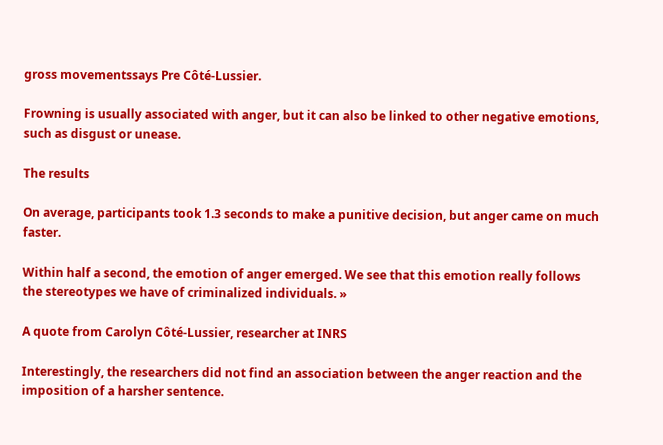gross movementssays Pre Côté-Lussier.

Frowning is usually associated with anger, but it can also be linked to other negative emotions, such as disgust or unease.

The results

On average, participants took 1.3 seconds to make a punitive decision, but anger came on much faster.

Within half a second, the emotion of anger emerged. We see that this emotion really follows the stereotypes we have of criminalized individuals. »

A quote from Carolyn Côté-Lussier, researcher at INRS

Interestingly, the researchers did not find an association between the anger reaction and the imposition of a harsher sentence.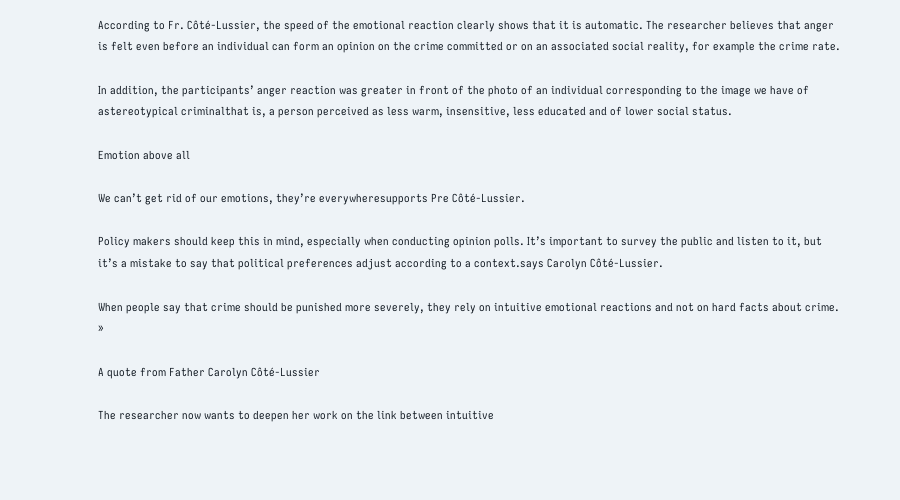According to Fr. Côté-Lussier, the speed of the emotional reaction clearly shows that it is automatic. The researcher believes that anger is felt even before an individual can form an opinion on the crime committed or on an associated social reality, for example the crime rate.

In addition, the participants’ anger reaction was greater in front of the photo of an individual corresponding to the image we have of astereotypical criminalthat is, a person perceived as less warm, insensitive, less educated and of lower social status.

Emotion above all

We can’t get rid of our emotions, they’re everywheresupports Pre Côté-Lussier.

Policy makers should keep this in mind, especially when conducting opinion polls. It’s important to survey the public and listen to it, but it’s a mistake to say that political preferences adjust according to a context.says Carolyn Côté-Lussier.

When people say that crime should be punished more severely, they rely on intuitive emotional reactions and not on hard facts about crime. »

A quote from Father Carolyn Côté-Lussier

The researcher now wants to deepen her work on the link between intuitive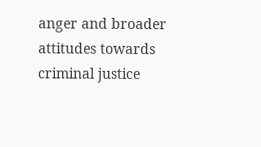anger and broader attitudes towards criminal justice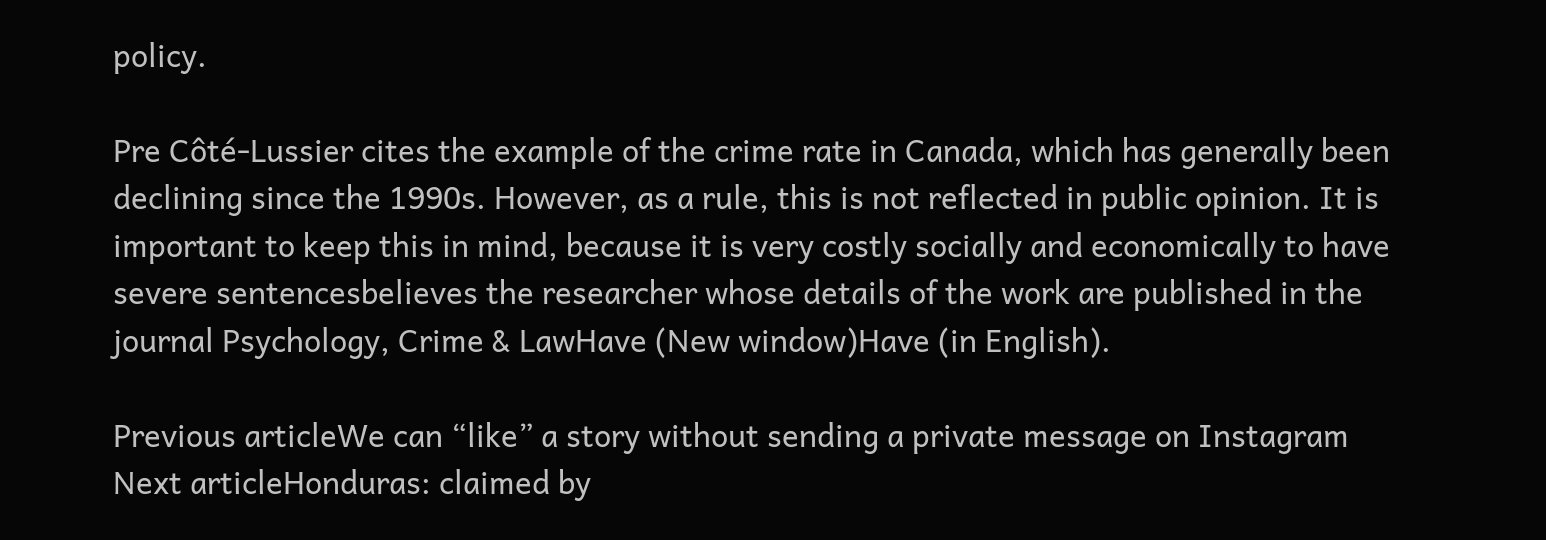policy.

Pre Côté-Lussier cites the example of the crime rate in Canada, which has generally been declining since the 1990s. However, as a rule, this is not reflected in public opinion. It is important to keep this in mind, because it is very costly socially and economically to have severe sentencesbelieves the researcher whose details of the work are published in the journal Psychology, Crime & LawHave (New window)Have (in English).

Previous articleWe can “like” a story without sending a private message on Instagram
Next articleHonduras: claimed by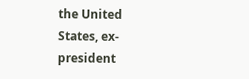the United States, ex-president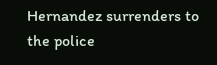Hernandez surrenders to the police